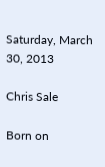Saturday, March 30, 2013

Chris Sale

Born on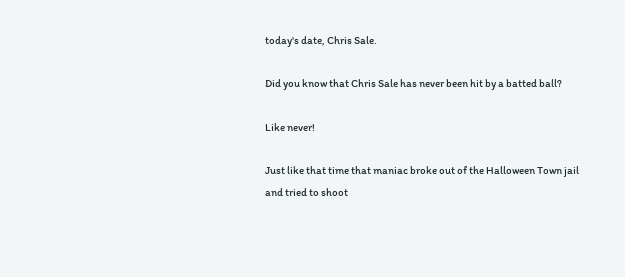today's date, Chris Sale.

Did you know that Chris Sale has never been hit by a batted ball?

Like never!

Just like that time that maniac broke out of the Halloween Town jail and tried to shoot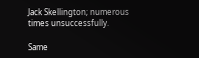Jack Skellington; numerous times unsuccessfully.

Same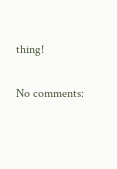thing!

No comments: